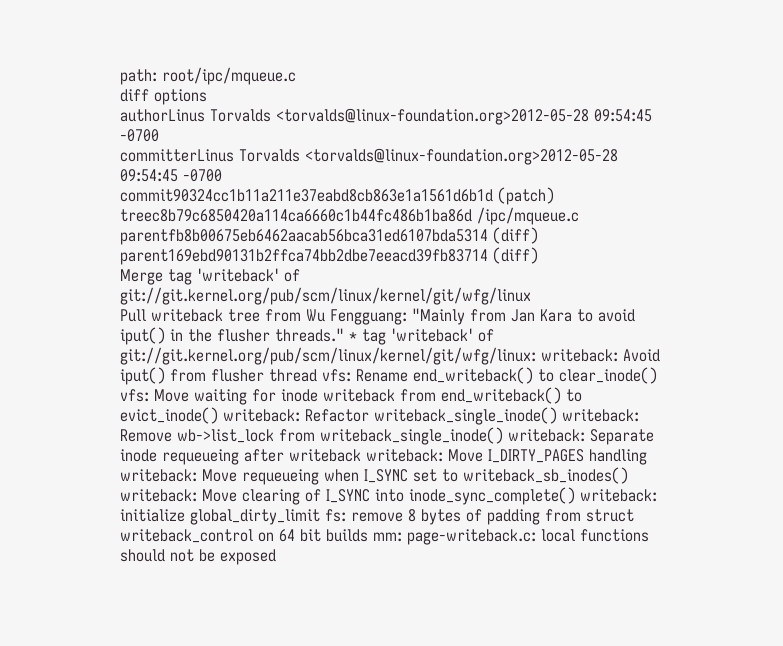path: root/ipc/mqueue.c
diff options
authorLinus Torvalds <torvalds@linux-foundation.org>2012-05-28 09:54:45 -0700
committerLinus Torvalds <torvalds@linux-foundation.org>2012-05-28 09:54:45 -0700
commit90324cc1b11a211e37eabd8cb863e1a1561d6b1d (patch)
treec8b79c6850420a114ca6660c1b44fc486b1ba86d /ipc/mqueue.c
parentfb8b00675eb6462aacab56bca31ed6107bda5314 (diff)
parent169ebd90131b2ffca74bb2dbe7eeacd39fb83714 (diff)
Merge tag 'writeback' of git://git.kernel.org/pub/scm/linux/kernel/git/wfg/linux
Pull writeback tree from Wu Fengguang: "Mainly from Jan Kara to avoid iput() in the flusher threads." * tag 'writeback' of git://git.kernel.org/pub/scm/linux/kernel/git/wfg/linux: writeback: Avoid iput() from flusher thread vfs: Rename end_writeback() to clear_inode() vfs: Move waiting for inode writeback from end_writeback() to evict_inode() writeback: Refactor writeback_single_inode() writeback: Remove wb->list_lock from writeback_single_inode() writeback: Separate inode requeueing after writeback writeback: Move I_DIRTY_PAGES handling writeback: Move requeueing when I_SYNC set to writeback_sb_inodes() writeback: Move clearing of I_SYNC into inode_sync_complete() writeback: initialize global_dirty_limit fs: remove 8 bytes of padding from struct writeback_control on 64 bit builds mm: page-writeback.c: local functions should not be exposed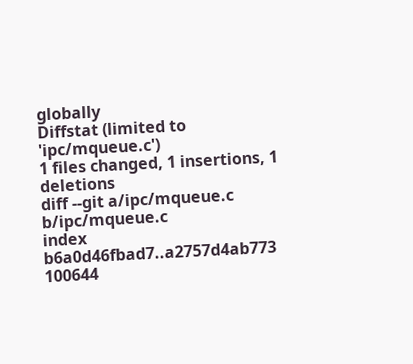globally
Diffstat (limited to 'ipc/mqueue.c')
1 files changed, 1 insertions, 1 deletions
diff --git a/ipc/mqueue.c b/ipc/mqueue.c
index b6a0d46fbad7..a2757d4ab773 100644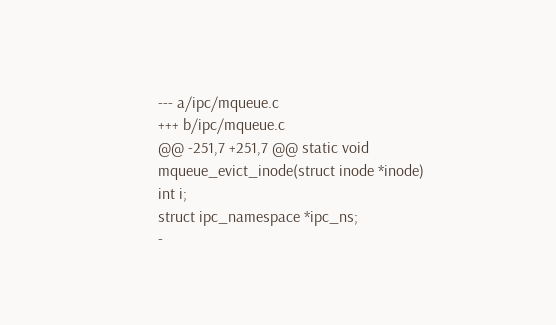--- a/ipc/mqueue.c
+++ b/ipc/mqueue.c
@@ -251,7 +251,7 @@ static void mqueue_evict_inode(struct inode *inode)
int i;
struct ipc_namespace *ipc_ns;
-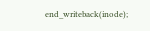end_writeback(inode);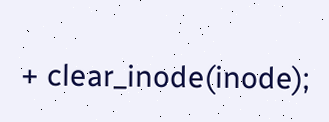+ clear_inode(inode);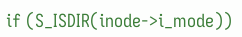if (S_ISDIR(inode->i_mode))